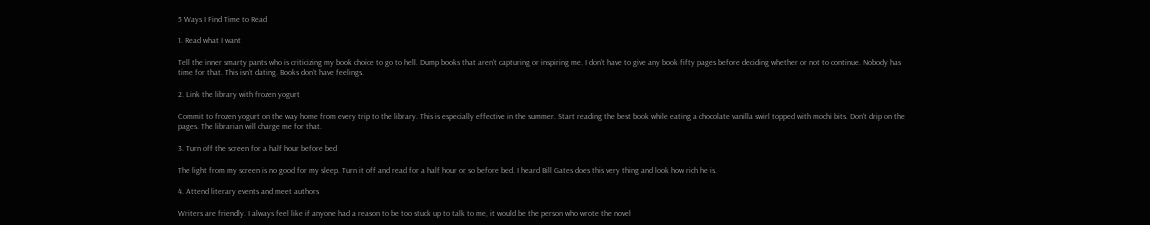5 Ways I Find Time to Read

1. Read what I want

Tell the inner smarty pants who is criticizing my book choice to go to hell. Dump books that aren’t capturing or inspiring me. I don’t have to give any book fifty pages before deciding whether or not to continue. Nobody has time for that. This isn’t dating. Books don’t have feelings.

2. Link the library with frozen yogurt

Commit to frozen yogurt on the way home from every trip to the library. This is especially effective in the summer. Start reading the best book while eating a chocolate vanilla swirl topped with mochi bits. Don’t drip on the pages. The librarian will charge me for that.

3. Turn off the screen for a half hour before bed

The light from my screen is no good for my sleep. Turn it off and read for a half hour or so before bed. I heard Bill Gates does this very thing and look how rich he is.

4. Attend literary events and meet authors

Writers are friendly. I always feel like if anyone had a reason to be too stuck up to talk to me, it would be the person who wrote the novel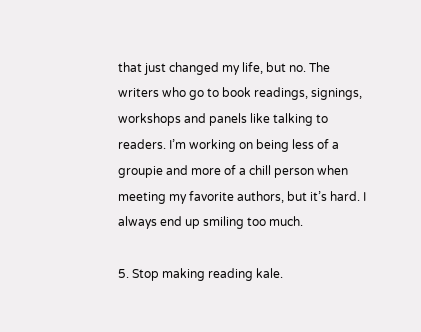that just changed my life, but no. The writers who go to book readings, signings, workshops and panels like talking to readers. I’m working on being less of a groupie and more of a chill person when meeting my favorite authors, but it’s hard. I always end up smiling too much.

5. Stop making reading kale.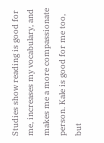Studies show reading is good for me, increases my vocabulary, and makes me a more compassionate person. Kale is good for me too, but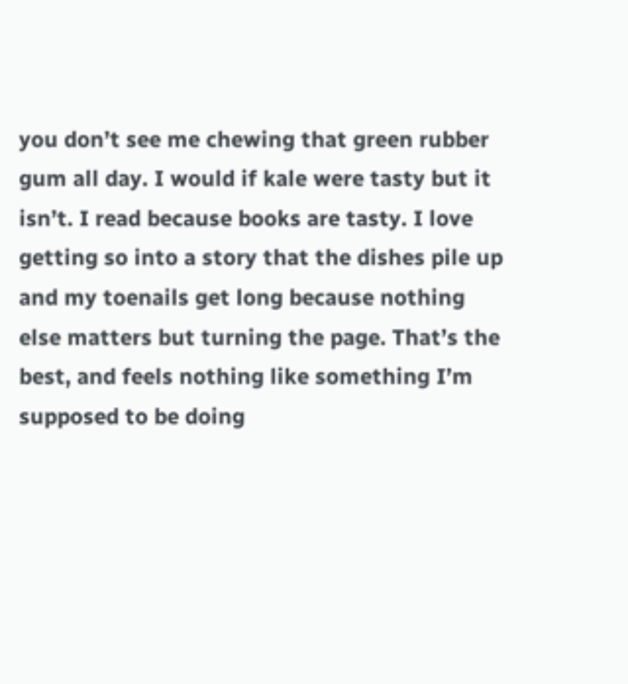you don’t see me chewing that green rubber gum all day. I would if kale were tasty but it isn’t. I read because books are tasty. I love getting so into a story that the dishes pile up and my toenails get long because nothing else matters but turning the page. That’s the best, and feels nothing like something I’m supposed to be doing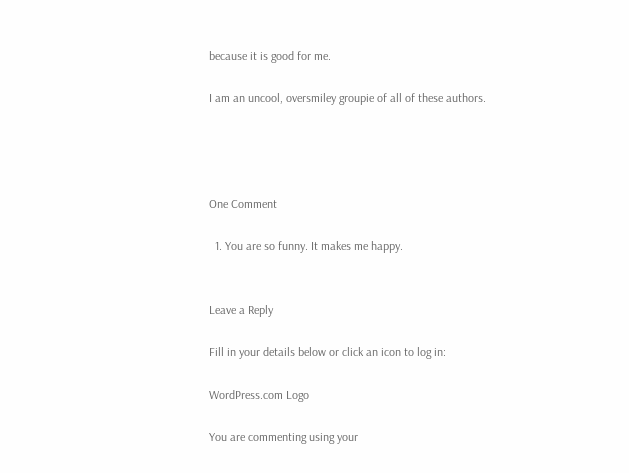because it is good for me.

I am an uncool, oversmiley groupie of all of these authors.




One Comment

  1. You are so funny. It makes me happy.


Leave a Reply

Fill in your details below or click an icon to log in:

WordPress.com Logo

You are commenting using your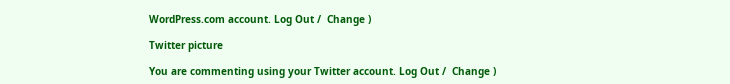WordPress.com account. Log Out /  Change )

Twitter picture

You are commenting using your Twitter account. Log Out /  Change )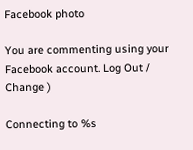Facebook photo

You are commenting using your Facebook account. Log Out /  Change )

Connecting to %s